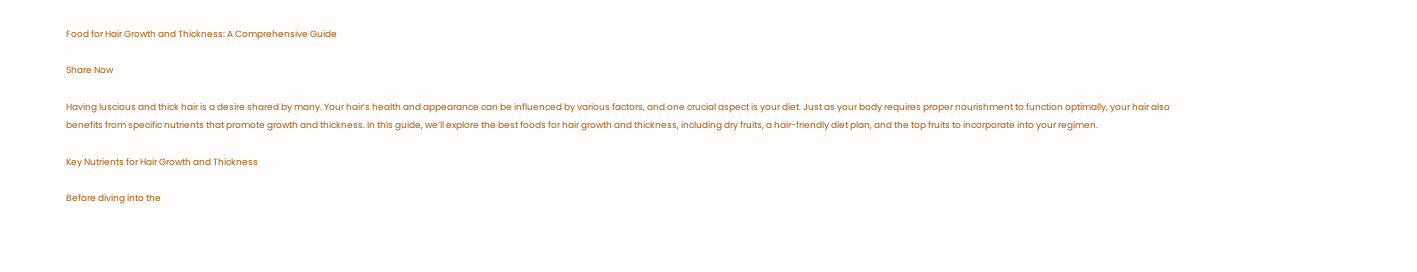Food for Hair Growth and Thickness: A Comprehensive Guide

Share Now

Having luscious and thick hair is a desire shared by many. Your hair’s health and appearance can be influenced by various factors, and one crucial aspect is your diet. Just as your body requires proper nourishment to function optimally, your hair also benefits from specific nutrients that promote growth and thickness. In this guide, we’ll explore the best foods for hair growth and thickness, including dry fruits, a hair-friendly diet plan, and the top fruits to incorporate into your regimen.

Key Nutrients for Hair Growth and Thickness

Before diving into the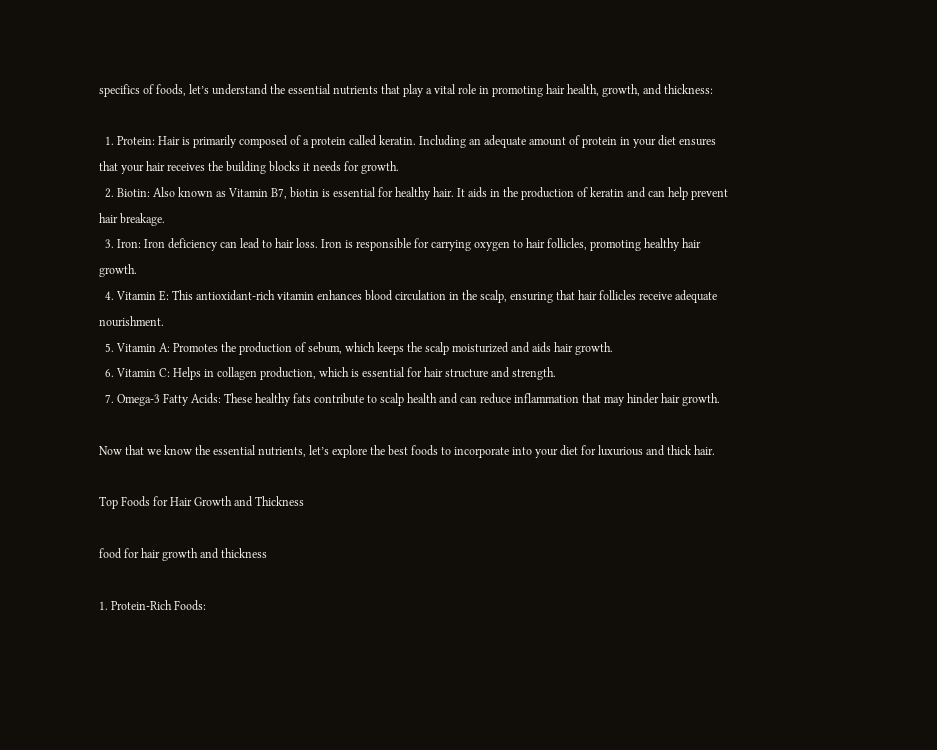specifics of foods, let’s understand the essential nutrients that play a vital role in promoting hair health, growth, and thickness:

  1. Protein: Hair is primarily composed of a protein called keratin. Including an adequate amount of protein in your diet ensures that your hair receives the building blocks it needs for growth.
  2. Biotin: Also known as Vitamin B7, biotin is essential for healthy hair. It aids in the production of keratin and can help prevent hair breakage.
  3. Iron: Iron deficiency can lead to hair loss. Iron is responsible for carrying oxygen to hair follicles, promoting healthy hair growth.
  4. Vitamin E: This antioxidant-rich vitamin enhances blood circulation in the scalp, ensuring that hair follicles receive adequate nourishment.
  5. Vitamin A: Promotes the production of sebum, which keeps the scalp moisturized and aids hair growth.
  6. Vitamin C: Helps in collagen production, which is essential for hair structure and strength.
  7. Omega-3 Fatty Acids: These healthy fats contribute to scalp health and can reduce inflammation that may hinder hair growth.

Now that we know the essential nutrients, let’s explore the best foods to incorporate into your diet for luxurious and thick hair.

Top Foods for Hair Growth and Thickness

food for hair growth and thickness

1. Protein-Rich Foods: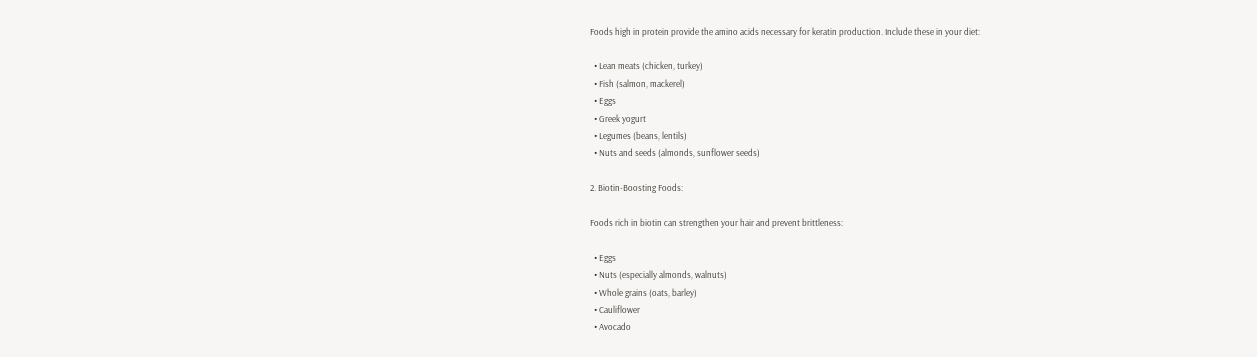Foods high in protein provide the amino acids necessary for keratin production. Include these in your diet:

  • Lean meats (chicken, turkey)
  • Fish (salmon, mackerel)
  • Eggs
  • Greek yogurt
  • Legumes (beans, lentils)
  • Nuts and seeds (almonds, sunflower seeds)

2. Biotin-Boosting Foods:

Foods rich in biotin can strengthen your hair and prevent brittleness:

  • Eggs
  • Nuts (especially almonds, walnuts)
  • Whole grains (oats, barley)
  • Cauliflower
  • Avocado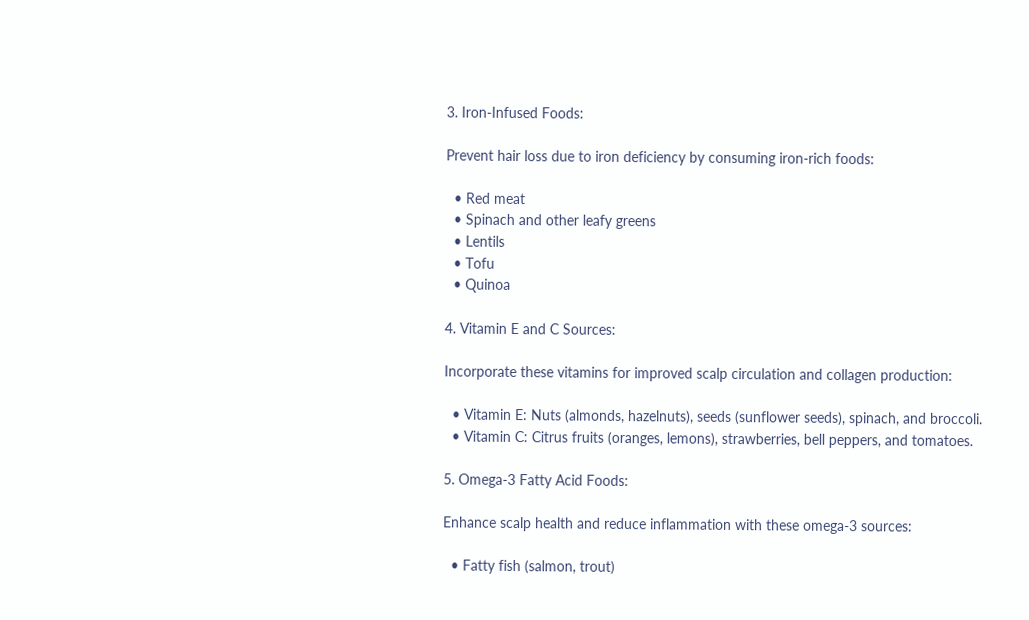3. Iron-Infused Foods:

Prevent hair loss due to iron deficiency by consuming iron-rich foods:

  • Red meat
  • Spinach and other leafy greens
  • Lentils
  • Tofu
  • Quinoa

4. Vitamin E and C Sources:

Incorporate these vitamins for improved scalp circulation and collagen production:

  • Vitamin E: Nuts (almonds, hazelnuts), seeds (sunflower seeds), spinach, and broccoli.
  • Vitamin C: Citrus fruits (oranges, lemons), strawberries, bell peppers, and tomatoes.

5. Omega-3 Fatty Acid Foods:

Enhance scalp health and reduce inflammation with these omega-3 sources:

  • Fatty fish (salmon, trout)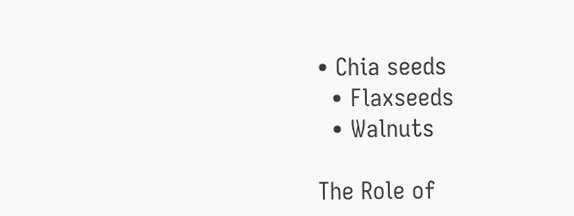• Chia seeds
  • Flaxseeds
  • Walnuts

The Role of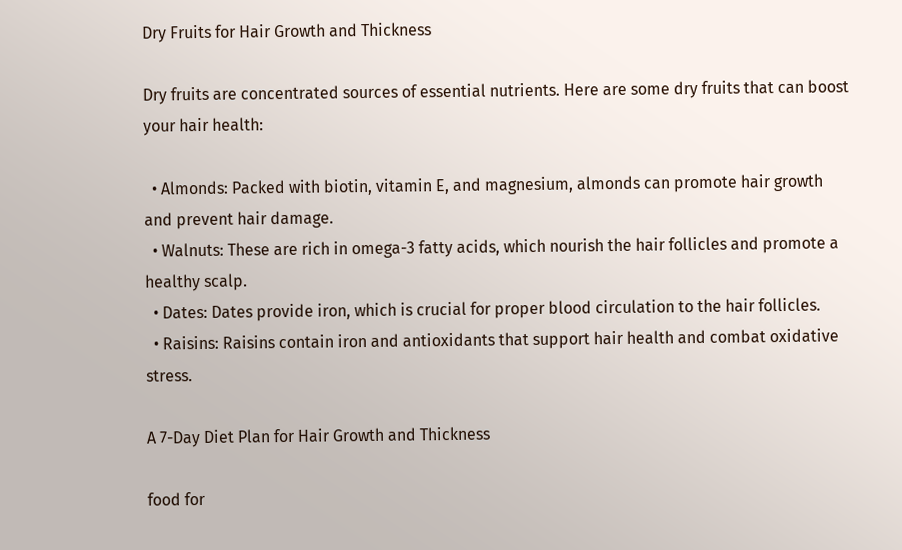Dry Fruits for Hair Growth and Thickness

Dry fruits are concentrated sources of essential nutrients. Here are some dry fruits that can boost your hair health:

  • Almonds: Packed with biotin, vitamin E, and magnesium, almonds can promote hair growth and prevent hair damage.
  • Walnuts: These are rich in omega-3 fatty acids, which nourish the hair follicles and promote a healthy scalp.
  • Dates: Dates provide iron, which is crucial for proper blood circulation to the hair follicles.
  • Raisins: Raisins contain iron and antioxidants that support hair health and combat oxidative stress.

A 7-Day Diet Plan for Hair Growth and Thickness

food for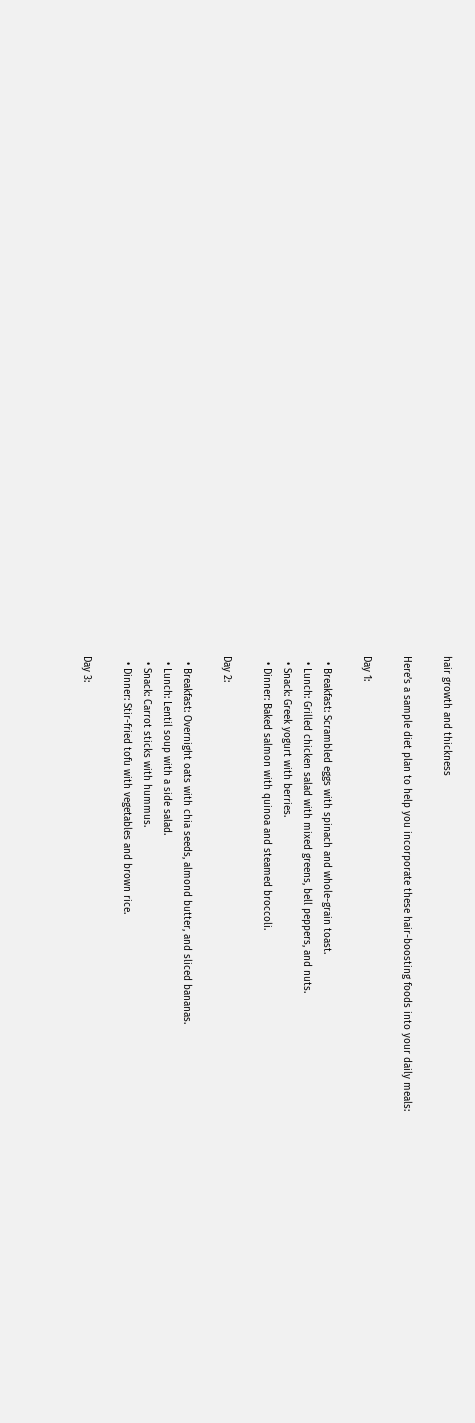hair growth and thickness

Here’s a sample diet plan to help you incorporate these hair-boosting foods into your daily meals:

Day 1:

  • Breakfast: Scrambled eggs with spinach and whole-grain toast.
  • Lunch: Grilled chicken salad with mixed greens, bell peppers, and nuts.
  • Snack: Greek yogurt with berries.
  • Dinner: Baked salmon with quinoa and steamed broccoli.

Day 2:

  • Breakfast: Overnight oats with chia seeds, almond butter, and sliced bananas.
  • Lunch: Lentil soup with a side salad.
  • Snack: Carrot sticks with hummus.
  • Dinner: Stir-fried tofu with vegetables and brown rice.

Day 3: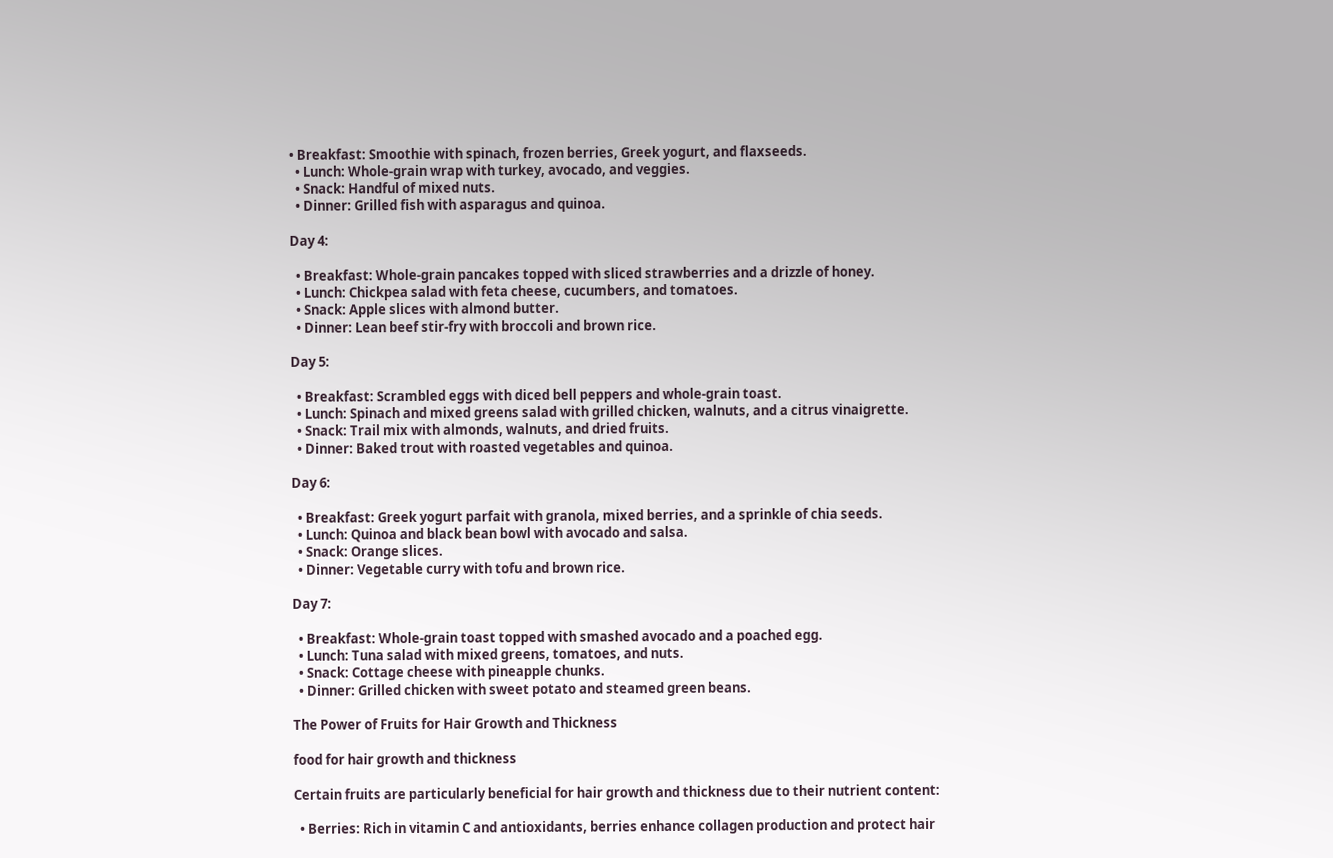• Breakfast: Smoothie with spinach, frozen berries, Greek yogurt, and flaxseeds.
  • Lunch: Whole-grain wrap with turkey, avocado, and veggies.
  • Snack: Handful of mixed nuts.
  • Dinner: Grilled fish with asparagus and quinoa.

Day 4:

  • Breakfast: Whole-grain pancakes topped with sliced strawberries and a drizzle of honey.
  • Lunch: Chickpea salad with feta cheese, cucumbers, and tomatoes.
  • Snack: Apple slices with almond butter.
  • Dinner: Lean beef stir-fry with broccoli and brown rice.

Day 5:

  • Breakfast: Scrambled eggs with diced bell peppers and whole-grain toast.
  • Lunch: Spinach and mixed greens salad with grilled chicken, walnuts, and a citrus vinaigrette.
  • Snack: Trail mix with almonds, walnuts, and dried fruits.
  • Dinner: Baked trout with roasted vegetables and quinoa.

Day 6:

  • Breakfast: Greek yogurt parfait with granola, mixed berries, and a sprinkle of chia seeds.
  • Lunch: Quinoa and black bean bowl with avocado and salsa.
  • Snack: Orange slices.
  • Dinner: Vegetable curry with tofu and brown rice.

Day 7:

  • Breakfast: Whole-grain toast topped with smashed avocado and a poached egg.
  • Lunch: Tuna salad with mixed greens, tomatoes, and nuts.
  • Snack: Cottage cheese with pineapple chunks.
  • Dinner: Grilled chicken with sweet potato and steamed green beans.

The Power of Fruits for Hair Growth and Thickness

food for hair growth and thickness

Certain fruits are particularly beneficial for hair growth and thickness due to their nutrient content:

  • Berries: Rich in vitamin C and antioxidants, berries enhance collagen production and protect hair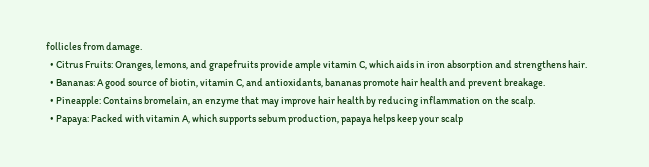follicles from damage.
  • Citrus Fruits: Oranges, lemons, and grapefruits provide ample vitamin C, which aids in iron absorption and strengthens hair.
  • Bananas: A good source of biotin, vitamin C, and antioxidants, bananas promote hair health and prevent breakage.
  • Pineapple: Contains bromelain, an enzyme that may improve hair health by reducing inflammation on the scalp.
  • Papaya: Packed with vitamin A, which supports sebum production, papaya helps keep your scalp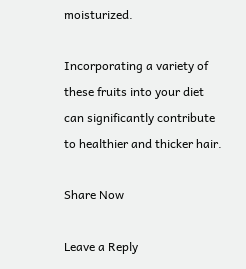moisturized.

Incorporating a variety of these fruits into your diet can significantly contribute to healthier and thicker hair.

Share Now

Leave a Reply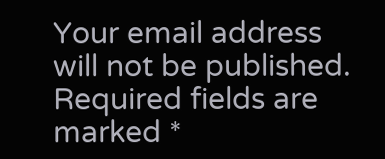Your email address will not be published. Required fields are marked *